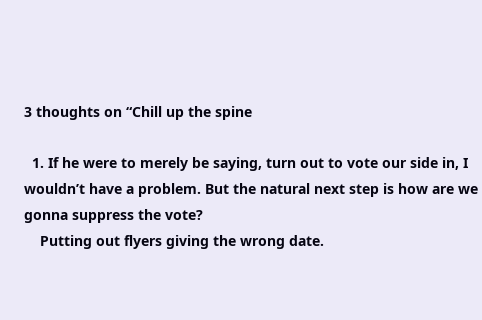3 thoughts on “Chill up the spine

  1. If he were to merely be saying, turn out to vote our side in, I wouldn’t have a problem. But the natural next step is how are we gonna suppress the vote?
    Putting out flyers giving the wrong date.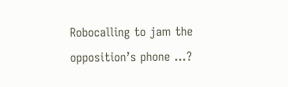Robocalling to jam the opposition’s phone …?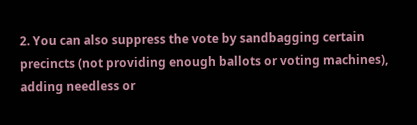2. You can also suppress the vote by sandbagging certain precincts (not providing enough ballots or voting machines), adding needless or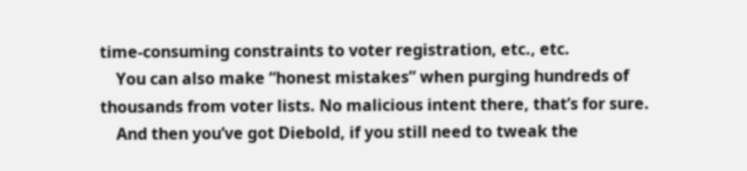time-consuming constraints to voter registration, etc., etc.
    You can also make “honest mistakes” when purging hundreds of thousands from voter lists. No malicious intent there, that’s for sure.
    And then you’ve got Diebold, if you still need to tweak the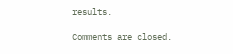results.

Comments are closed.